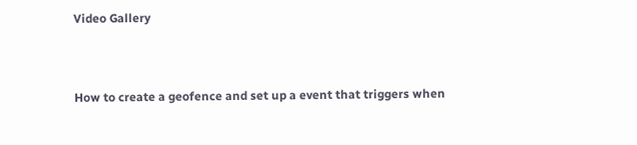Video Gallery



How to create a geofence and set up a event that triggers when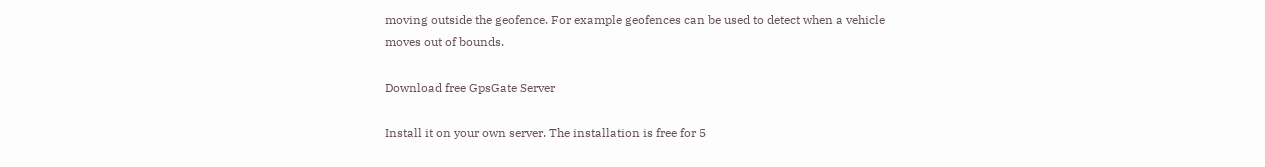moving outside the geofence. For example geofences can be used to detect when a vehicle moves out of bounds.

Download free GpsGate Server

Install it on your own server. The installation is free for 5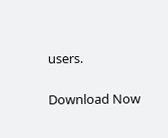users.

Download Now